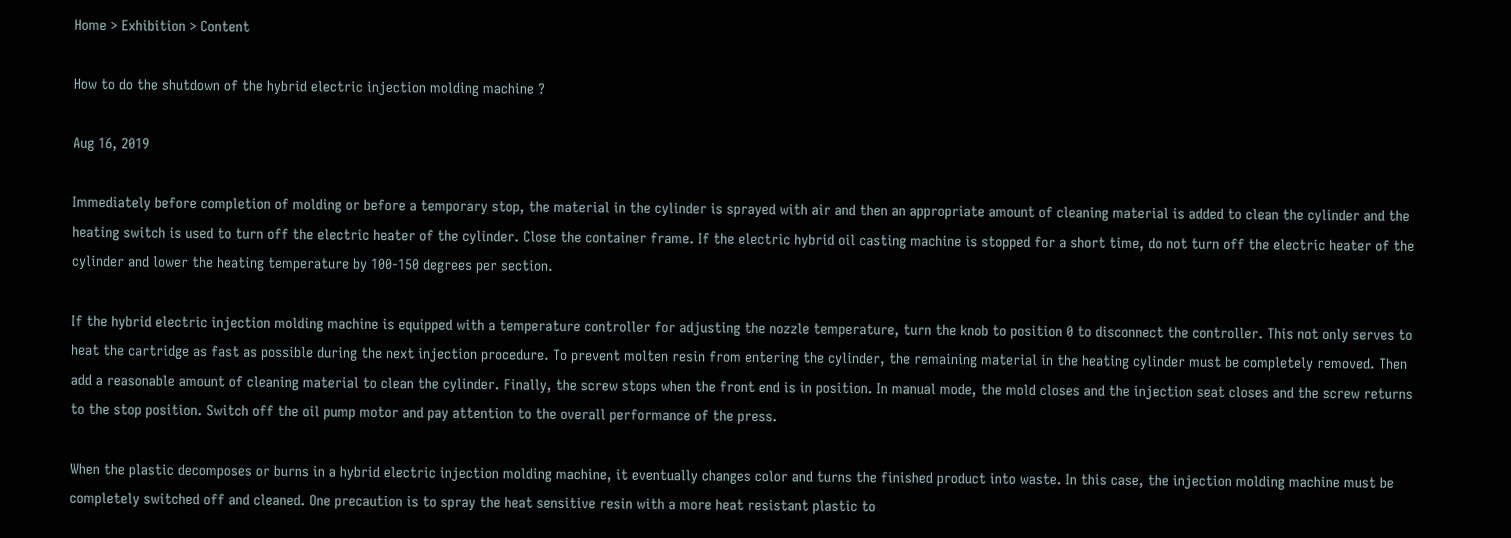Home > Exhibition > Content

How to do the shutdown of the hybrid electric injection molding machine ?

Aug 16, 2019

Immediately before completion of molding or before a temporary stop, the material in the cylinder is sprayed with air and then an appropriate amount of cleaning material is added to clean the cylinder and the heating switch is used to turn off the electric heater of the cylinder. Close the container frame. If the electric hybrid oil casting machine is stopped for a short time, do not turn off the electric heater of the cylinder and lower the heating temperature by 100-150 degrees per section.

If the hybrid electric injection molding machine is equipped with a temperature controller for adjusting the nozzle temperature, turn the knob to position 0 to disconnect the controller. This not only serves to heat the cartridge as fast as possible during the next injection procedure. To prevent molten resin from entering the cylinder, the remaining material in the heating cylinder must be completely removed. Then add a reasonable amount of cleaning material to clean the cylinder. Finally, the screw stops when the front end is in position. In manual mode, the mold closes and the injection seat closes and the screw returns to the stop position. Switch off the oil pump motor and pay attention to the overall performance of the press.

When the plastic decomposes or burns in a hybrid electric injection molding machine, it eventually changes color and turns the finished product into waste. In this case, the injection molding machine must be completely switched off and cleaned. One precaution is to spray the heat sensitive resin with a more heat resistant plastic to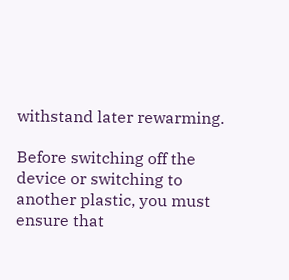withstand later rewarming.

Before switching off the device or switching to another plastic, you must ensure that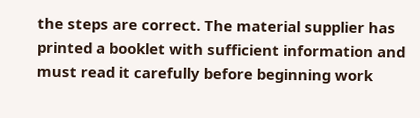the steps are correct. The material supplier has printed a booklet with sufficient information and must read it carefully before beginning work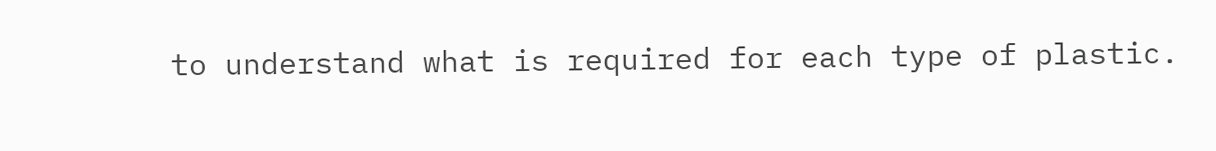to understand what is required for each type of plastic.